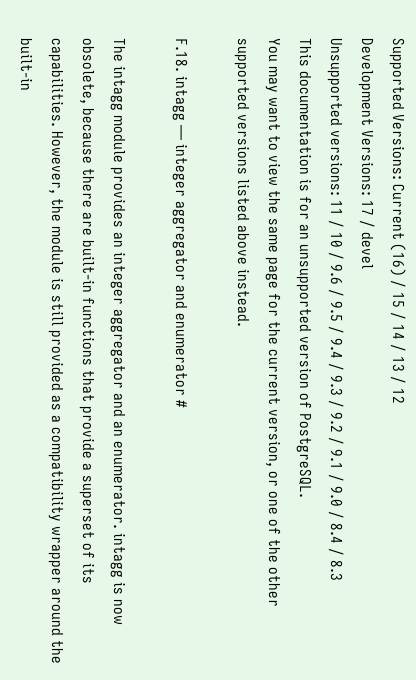Supported Versions: Current (16) / 15 / 14 / 13 / 12
Development Versions: 17 / devel
Unsupported versions: 11 / 10 / 9.6 / 9.5 / 9.4 / 9.3 / 9.2 / 9.1 / 9.0 / 8.4 / 8.3
This documentation is for an unsupported version of PostgreSQL.
You may want to view the same page for the current version, or one of the other supported versions listed above instead.

F.18. intagg — integer aggregator and enumerator #

The intagg module provides an integer aggregator and an enumerator. intagg is now obsolete, because there are built-in functions that provide a superset of its capabilities. However, the module is still provided as a compatibility wrapper around the built-in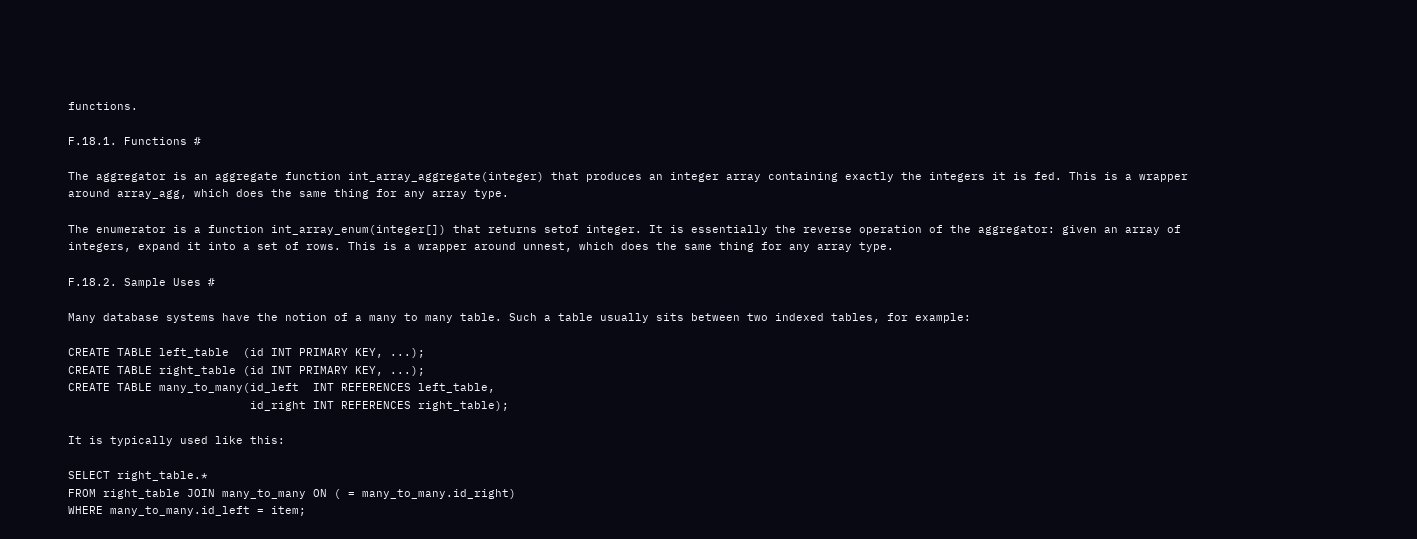functions.

F.18.1. Functions #

The aggregator is an aggregate function int_array_aggregate(integer) that produces an integer array containing exactly the integers it is fed. This is a wrapper around array_agg, which does the same thing for any array type.

The enumerator is a function int_array_enum(integer[]) that returns setof integer. It is essentially the reverse operation of the aggregator: given an array of integers, expand it into a set of rows. This is a wrapper around unnest, which does the same thing for any array type.

F.18.2. Sample Uses #

Many database systems have the notion of a many to many table. Such a table usually sits between two indexed tables, for example:

CREATE TABLE left_table  (id INT PRIMARY KEY, ...);
CREATE TABLE right_table (id INT PRIMARY KEY, ...);
CREATE TABLE many_to_many(id_left  INT REFERENCES left_table,
                          id_right INT REFERENCES right_table);

It is typically used like this:

SELECT right_table.*
FROM right_table JOIN many_to_many ON ( = many_to_many.id_right)
WHERE many_to_many.id_left = item;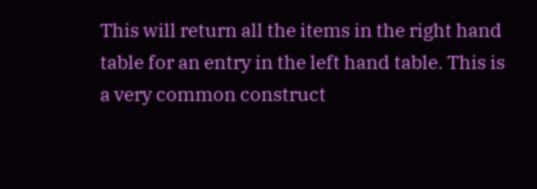This will return all the items in the right hand table for an entry in the left hand table. This is a very common construct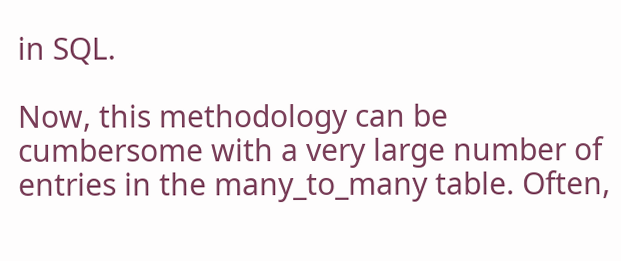in SQL.

Now, this methodology can be cumbersome with a very large number of entries in the many_to_many table. Often,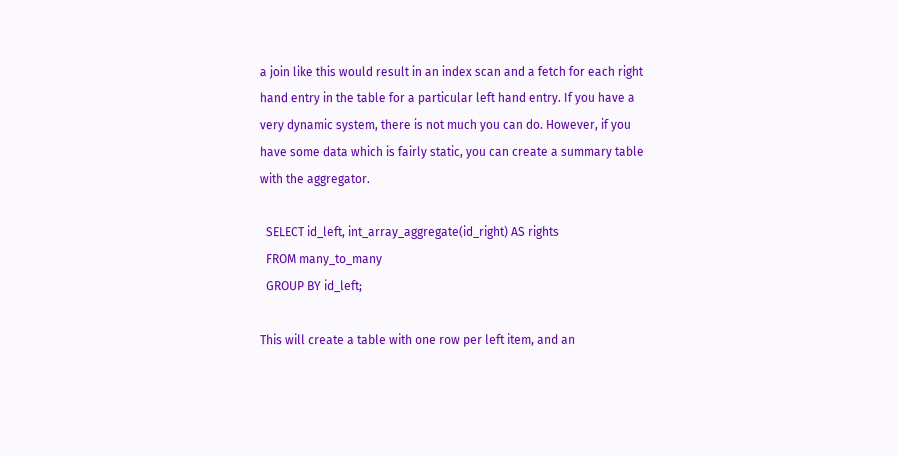a join like this would result in an index scan and a fetch for each right hand entry in the table for a particular left hand entry. If you have a very dynamic system, there is not much you can do. However, if you have some data which is fairly static, you can create a summary table with the aggregator.

  SELECT id_left, int_array_aggregate(id_right) AS rights
  FROM many_to_many
  GROUP BY id_left;

This will create a table with one row per left item, and an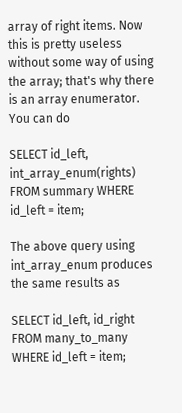array of right items. Now this is pretty useless without some way of using the array; that's why there is an array enumerator. You can do

SELECT id_left, int_array_enum(rights) FROM summary WHERE id_left = item;

The above query using int_array_enum produces the same results as

SELECT id_left, id_right FROM many_to_many WHERE id_left = item;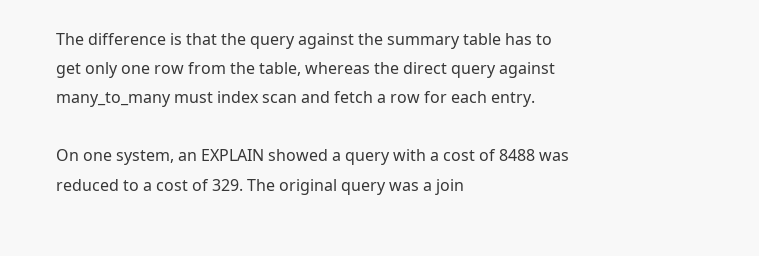The difference is that the query against the summary table has to get only one row from the table, whereas the direct query against many_to_many must index scan and fetch a row for each entry.

On one system, an EXPLAIN showed a query with a cost of 8488 was reduced to a cost of 329. The original query was a join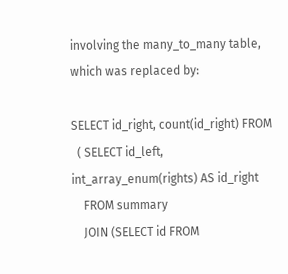involving the many_to_many table, which was replaced by:

SELECT id_right, count(id_right) FROM
  ( SELECT id_left, int_array_enum(rights) AS id_right
    FROM summary
    JOIN (SELECT id FROM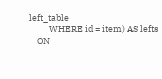left_table
          WHERE id = item) AS lefts
    ON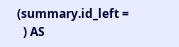(summary.id_left =
  ) AS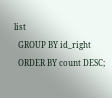list
  GROUP BY id_right
  ORDER BY count DESC;